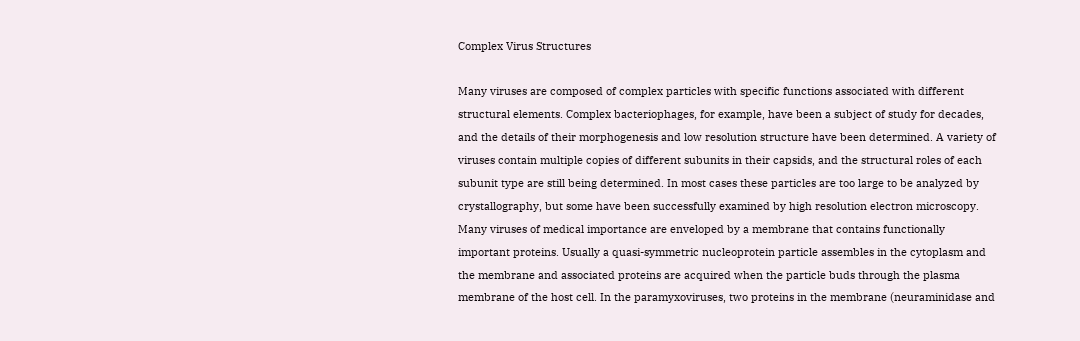Complex Virus Structures

Many viruses are composed of complex particles with specific functions associated with different structural elements. Complex bacteriophages, for example, have been a subject of study for decades, and the details of their morphogenesis and low resolution structure have been determined. A variety of viruses contain multiple copies of different subunits in their capsids, and the structural roles of each subunit type are still being determined. In most cases these particles are too large to be analyzed by crystallography, but some have been successfully examined by high resolution electron microscopy. Many viruses of medical importance are enveloped by a membrane that contains functionally important proteins. Usually a quasi-symmetric nucleoprotein particle assembles in the cytoplasm and the membrane and associated proteins are acquired when the particle buds through the plasma membrane of the host cell. In the paramyxoviruses, two proteins in the membrane (neuraminidase and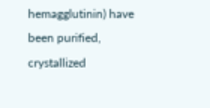hemagglutinin) have been purified, crystallized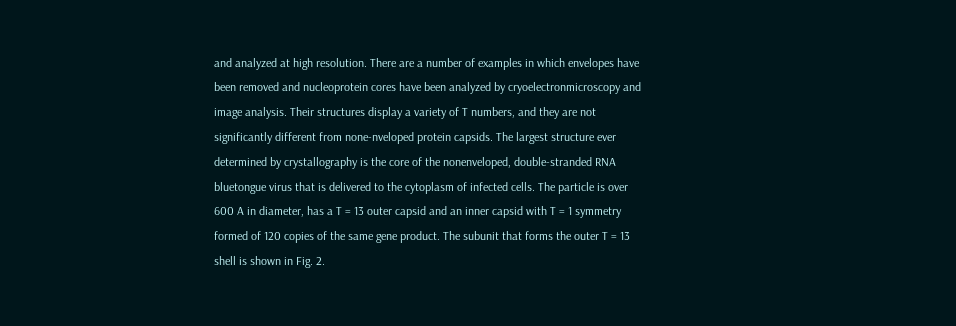and analyzed at high resolution. There are a number of examples in which envelopes have been removed and nucleoprotein cores have been analyzed by cryoelectronmicroscopy and image analysis. Their structures display a variety of T numbers, and they are not significantly different from none-nveloped protein capsids. The largest structure ever determined by crystallography is the core of the nonenveloped, double-stranded RNA bluetongue virus that is delivered to the cytoplasm of infected cells. The particle is over 600 A in diameter, has a T = 13 outer capsid and an inner capsid with T = 1 symmetry formed of 120 copies of the same gene product. The subunit that forms the outer T = 13 shell is shown in Fig. 2.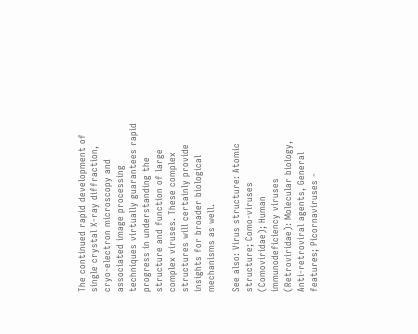The continued rapid development of single crystal X-ray diffraction, cryo-electron microscopy and associated image processing techniques virtually guarantees rapid progress in understanding the structure and function of large complex viruses. These complex structures will certainly provide insights for broader biological mechanisms as well.

See also: Virus structure: Atomic structure; Como-viruses (Comoviridae); Human immunodeficiency viruses (Retroviridae): Molecular biology, Anti-retroviral agents, General features; Picornaviruses -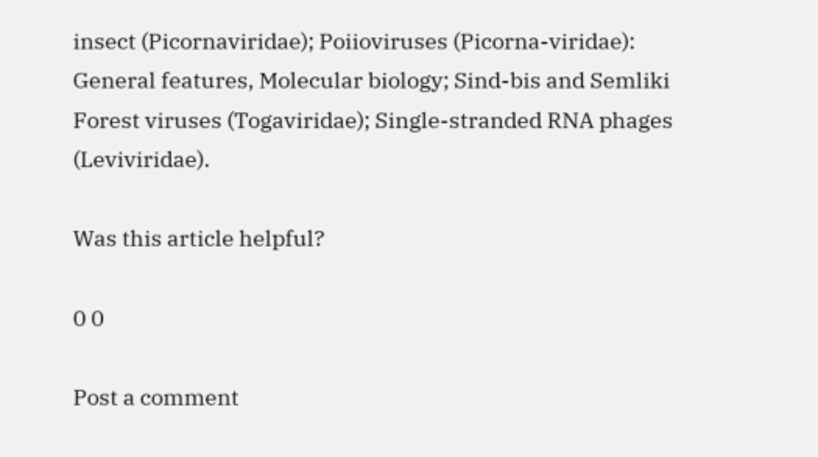insect (Picornaviridae); Poiioviruses (Picorna-viridae): General features, Molecular biology; Sind-bis and Semliki Forest viruses (Togaviridae); Single-stranded RNA phages (Leviviridae).

Was this article helpful?

0 0

Post a comment